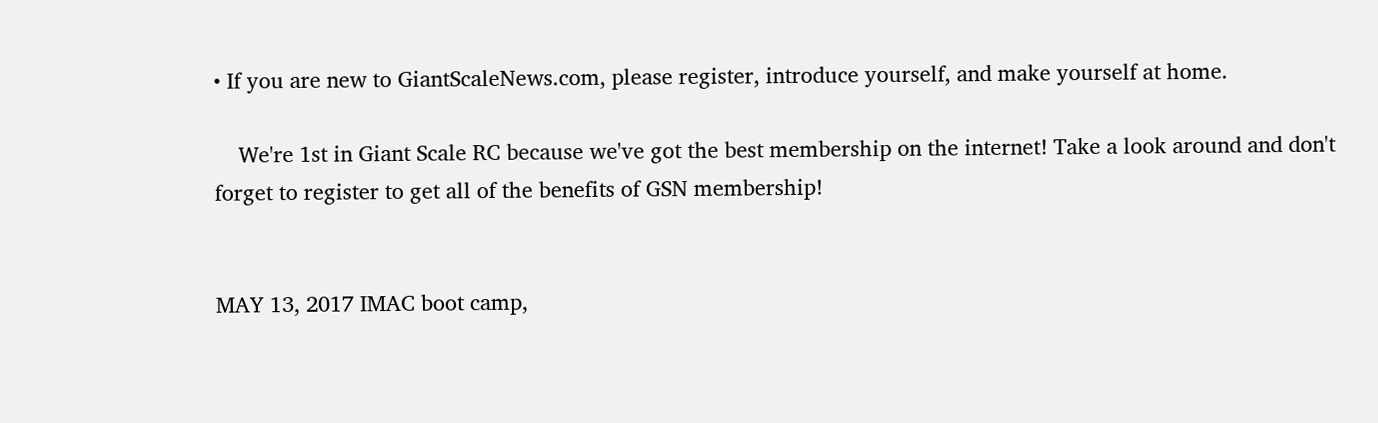• If you are new to GiantScaleNews.com, please register, introduce yourself, and make yourself at home.

    We're 1st in Giant Scale RC because we've got the best membership on the internet! Take a look around and don't forget to register to get all of the benefits of GSN membership!


MAY 13, 2017 IMAC boot camp,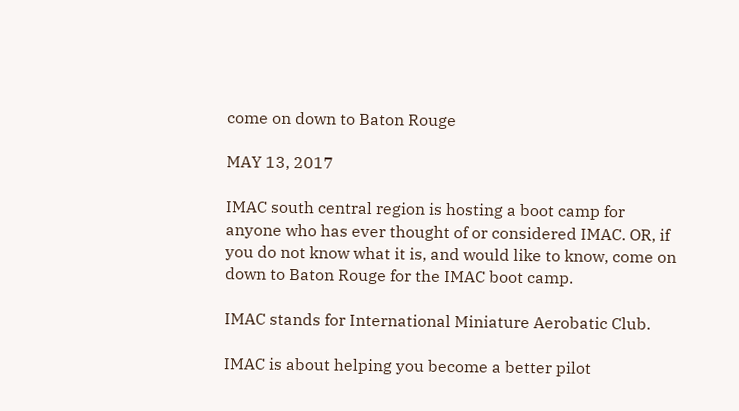come on down to Baton Rouge

MAY 13, 2017

IMAC south central region is hosting a boot camp for anyone who has ever thought of or considered IMAC. OR, if you do not know what it is, and would like to know, come on down to Baton Rouge for the IMAC boot camp.

IMAC stands for International Miniature Aerobatic Club.

IMAC is about helping you become a better pilot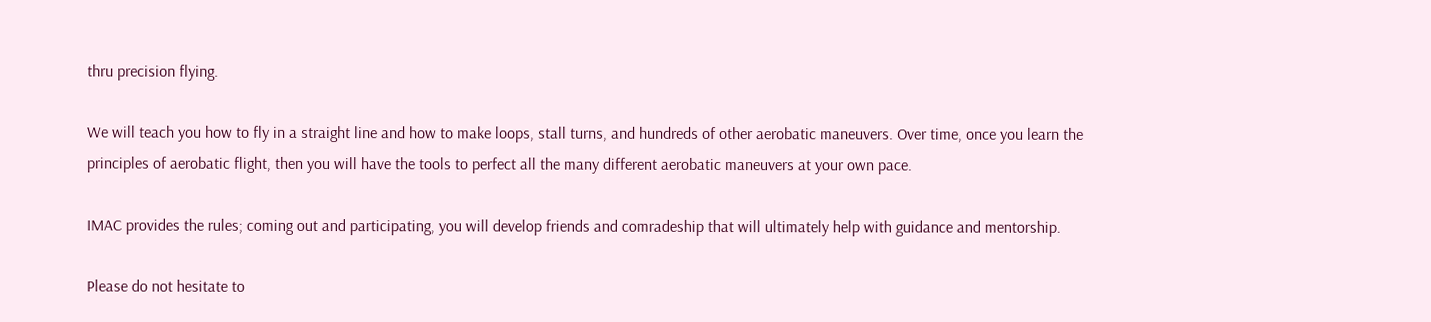thru precision flying.

We will teach you how to fly in a straight line and how to make loops, stall turns, and hundreds of other aerobatic maneuvers. Over time, once you learn the principles of aerobatic flight, then you will have the tools to perfect all the many different aerobatic maneuvers at your own pace.

IMAC provides the rules; coming out and participating, you will develop friends and comradeship that will ultimately help with guidance and mentorship.

Please do not hesitate to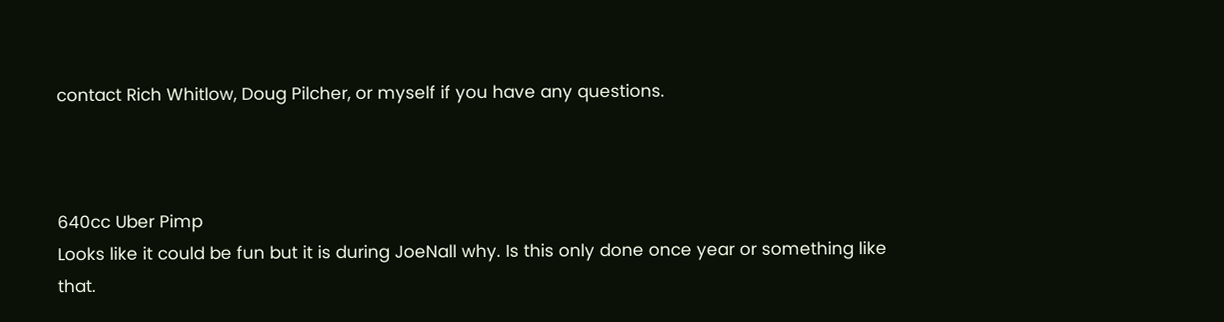contact Rich Whitlow, Doug Pilcher, or myself if you have any questions.



640cc Uber Pimp
Looks like it could be fun but it is during JoeNall why. Is this only done once year or something like that.